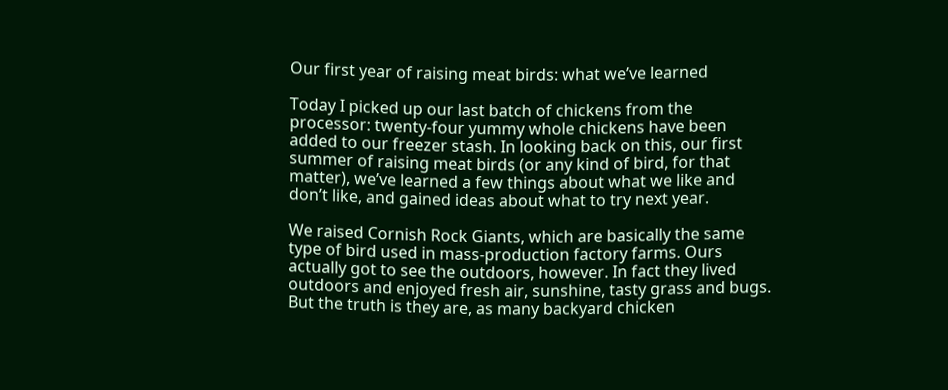Our first year of raising meat birds: what we’ve learned

Today I picked up our last batch of chickens from the processor: twenty-four yummy whole chickens have been added to our freezer stash. In looking back on this, our first summer of raising meat birds (or any kind of bird, for that matter), we’ve learned a few things about what we like and don’t like, and gained ideas about what to try next year.

We raised Cornish Rock Giants, which are basically the same type of bird used in mass-production factory farms. Ours actually got to see the outdoors, however. In fact they lived outdoors and enjoyed fresh air, sunshine, tasty grass and bugs. But the truth is they are, as many backyard chicken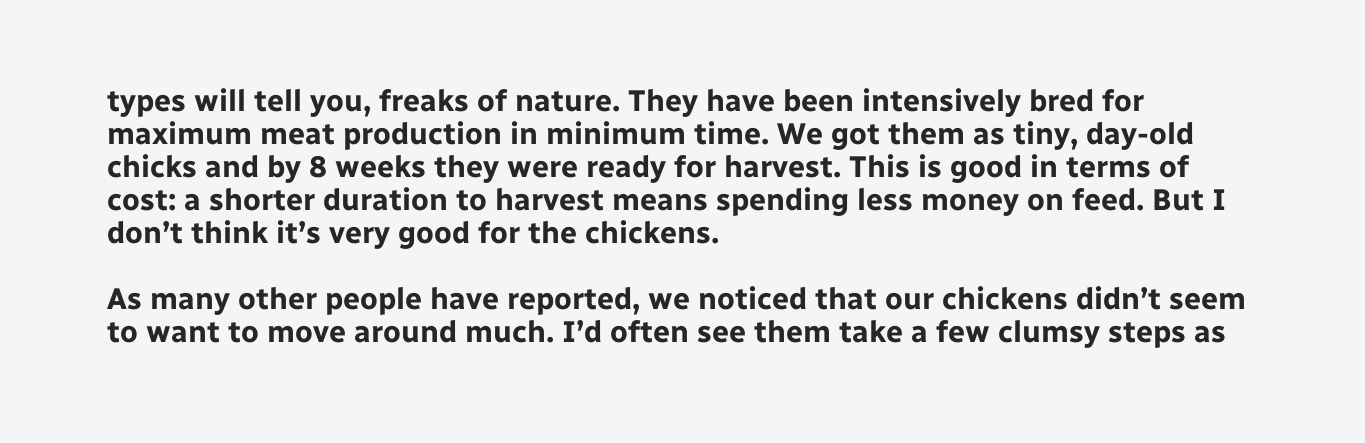types will tell you, freaks of nature. They have been intensively bred for maximum meat production in minimum time. We got them as tiny, day-old chicks and by 8 weeks they were ready for harvest. This is good in terms of cost: a shorter duration to harvest means spending less money on feed. But I don’t think it’s very good for the chickens.

As many other people have reported, we noticed that our chickens didn’t seem to want to move around much. I’d often see them take a few clumsy steps as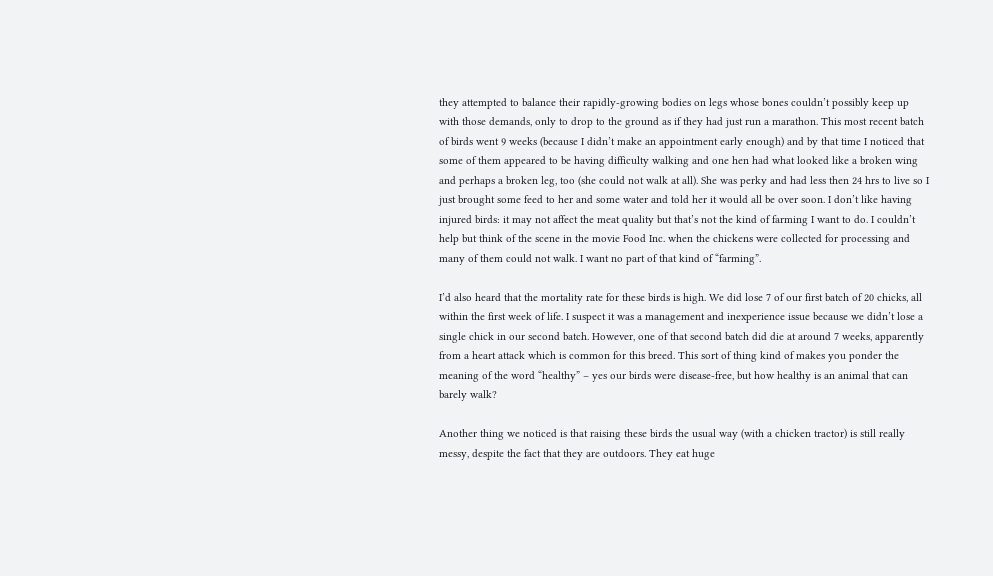they attempted to balance their rapidly-growing bodies on legs whose bones couldn’t possibly keep up with those demands, only to drop to the ground as if they had just run a marathon. This most recent batch of birds went 9 weeks (because I didn’t make an appointment early enough) and by that time I noticed that some of them appeared to be having difficulty walking and one hen had what looked like a broken wing and perhaps a broken leg, too (she could not walk at all). She was perky and had less then 24 hrs to live so I just brought some feed to her and some water and told her it would all be over soon. I don’t like having injured birds: it may not affect the meat quality but that’s not the kind of farming I want to do. I couldn’t  help but think of the scene in the movie Food Inc. when the chickens were collected for processing and many of them could not walk. I want no part of that kind of “farming”.

I’d also heard that the mortality rate for these birds is high. We did lose 7 of our first batch of 20 chicks, all within the first week of life. I suspect it was a management and inexperience issue because we didn’t lose a single chick in our second batch. However, one of that second batch did die at around 7 weeks, apparently from a heart attack which is common for this breed. This sort of thing kind of makes you ponder the meaning of the word “healthy” – yes our birds were disease-free, but how healthy is an animal that can barely walk?

Another thing we noticed is that raising these birds the usual way (with a chicken tractor) is still really messy, despite the fact that they are outdoors. They eat huge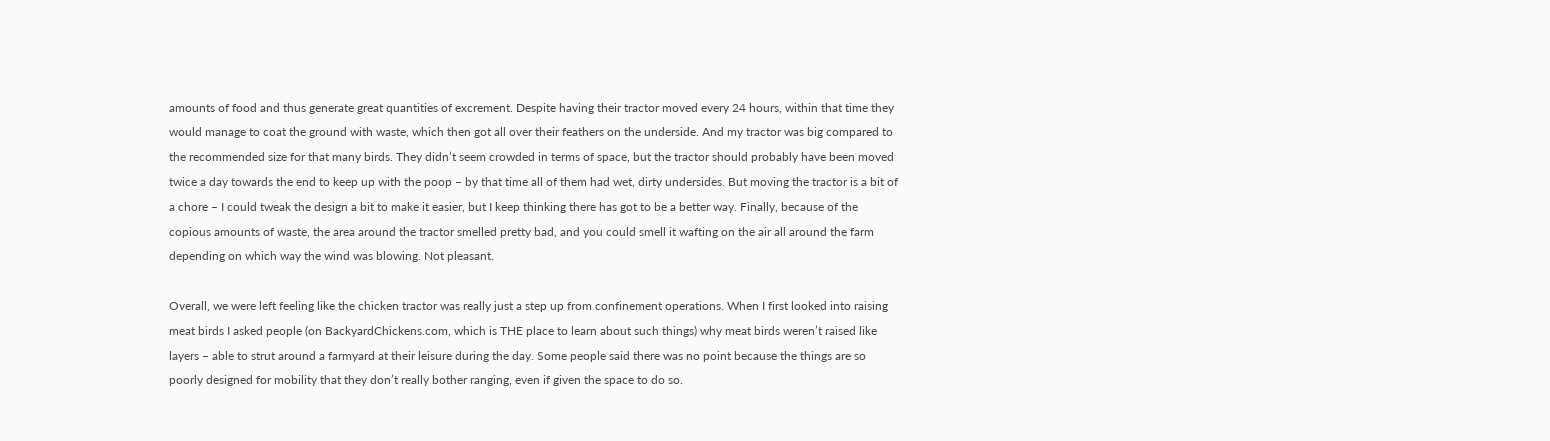amounts of food and thus generate great quantities of excrement. Despite having their tractor moved every 24 hours, within that time they would manage to coat the ground with waste, which then got all over their feathers on the underside. And my tractor was big compared to the recommended size for that many birds. They didn’t seem crowded in terms of space, but the tractor should probably have been moved twice a day towards the end to keep up with the poop – by that time all of them had wet, dirty undersides. But moving the tractor is a bit of a chore – I could tweak the design a bit to make it easier, but I keep thinking there has got to be a better way. Finally, because of the copious amounts of waste, the area around the tractor smelled pretty bad, and you could smell it wafting on the air all around the farm depending on which way the wind was blowing. Not pleasant.

Overall, we were left feeling like the chicken tractor was really just a step up from confinement operations. When I first looked into raising meat birds I asked people (on BackyardChickens.com, which is THE place to learn about such things) why meat birds weren’t raised like layers – able to strut around a farmyard at their leisure during the day. Some people said there was no point because the things are so poorly designed for mobility that they don’t really bother ranging, even if given the space to do so.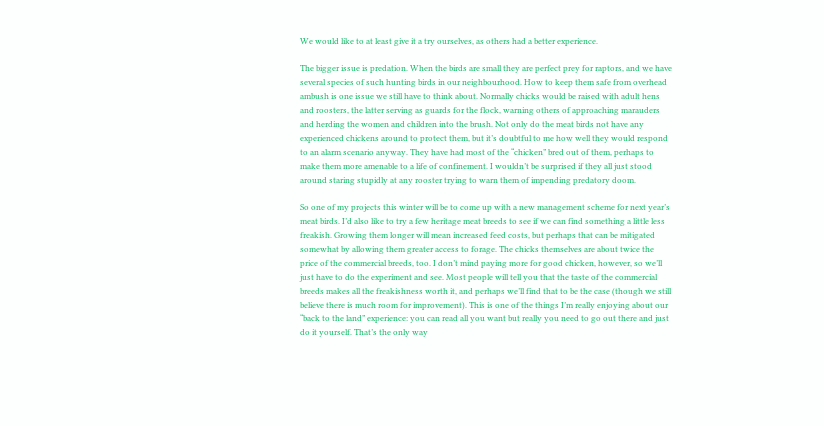We would like to at least give it a try ourselves, as others had a better experience.

The bigger issue is predation. When the birds are small they are perfect prey for raptors, and we have several species of such hunting birds in our neighbourhood. How to keep them safe from overhead ambush is one issue we still have to think about. Normally chicks would be raised with adult hens and roosters, the latter serving as guards for the flock, warning others of approaching marauders and herding the women and children into the brush. Not only do the meat birds not have any experienced chickens around to protect them, but it’s doubtful to me how well they would respond to an alarm scenario anyway. They have had most of the “chicken” bred out of them, perhaps to make them more amenable to a life of confinement. I wouldn’t be surprised if they all just stood around staring stupidly at any rooster trying to warn them of impending predatory doom.

So one of my projects this winter will be to come up with a new management scheme for next year’s meat birds. I’d also like to try a few heritage meat breeds to see if we can find something a little less freakish. Growing them longer will mean increased feed costs, but perhaps that can be mitigated somewhat by allowing them greater access to forage. The chicks themselves are about twice the price of the commercial breeds, too. I don’t mind paying more for good chicken, however, so we’ll just have to do the experiment and see. Most people will tell you that the taste of the commercial breeds makes all the freakishness worth it, and perhaps we’ll find that to be the case (though we still believe there is much room for improvement). This is one of the things I’m really enjoying about our “back to the land” experience: you can read all you want but really you need to go out there and just do it yourself. That’s the only way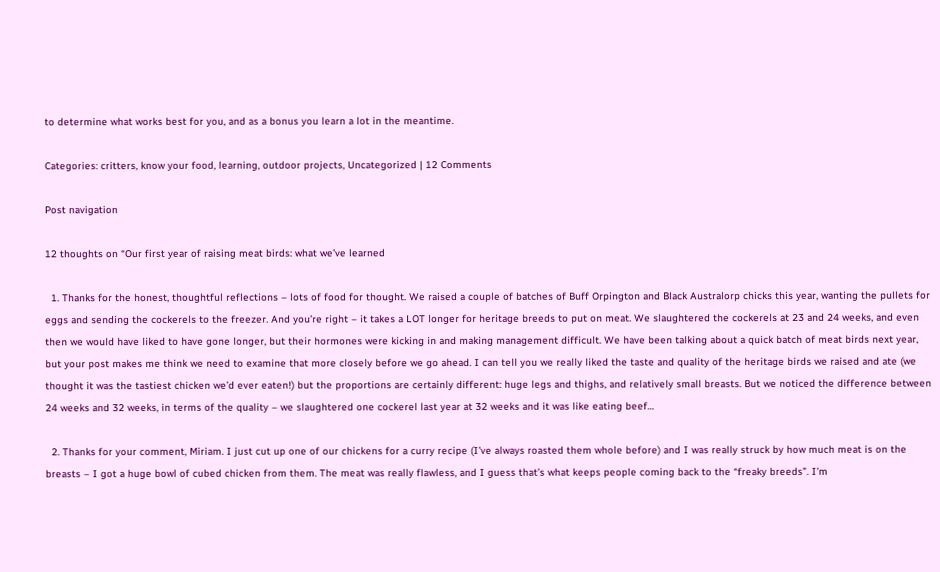to determine what works best for you, and as a bonus you learn a lot in the meantime.

Categories: critters, know your food, learning, outdoor projects, Uncategorized | 12 Comments

Post navigation

12 thoughts on “Our first year of raising meat birds: what we’ve learned

  1. Thanks for the honest, thoughtful reflections – lots of food for thought. We raised a couple of batches of Buff Orpington and Black Australorp chicks this year, wanting the pullets for eggs and sending the cockerels to the freezer. And you’re right – it takes a LOT longer for heritage breeds to put on meat. We slaughtered the cockerels at 23 and 24 weeks, and even then we would have liked to have gone longer, but their hormones were kicking in and making management difficult. We have been talking about a quick batch of meat birds next year, but your post makes me think we need to examine that more closely before we go ahead. I can tell you we really liked the taste and quality of the heritage birds we raised and ate (we thought it was the tastiest chicken we’d ever eaten!) but the proportions are certainly different: huge legs and thighs, and relatively small breasts. But we noticed the difference between 24 weeks and 32 weeks, in terms of the quality – we slaughtered one cockerel last year at 32 weeks and it was like eating beef…

  2. Thanks for your comment, Miriam. I just cut up one of our chickens for a curry recipe (I’ve always roasted them whole before) and I was really struck by how much meat is on the breasts – I got a huge bowl of cubed chicken from them. The meat was really flawless, and I guess that’s what keeps people coming back to the “freaky breeds”. I’m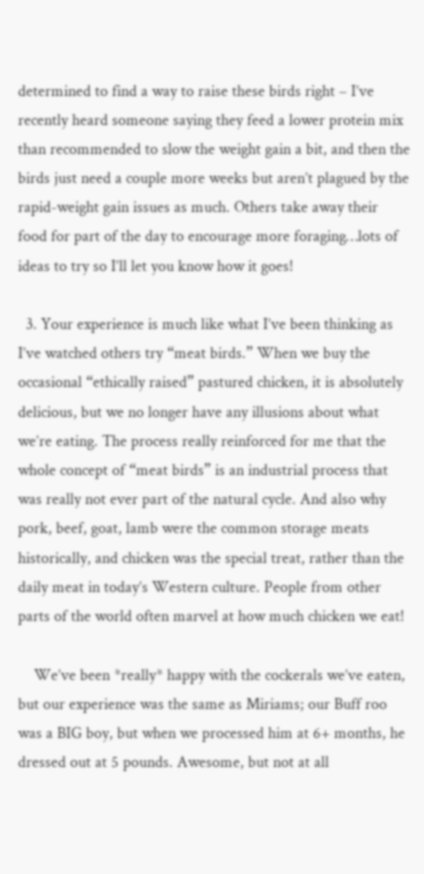determined to find a way to raise these birds right – I’ve recently heard someone saying they feed a lower protein mix than recommended to slow the weight gain a bit, and then the birds just need a couple more weeks but aren’t plagued by the rapid-weight gain issues as much. Others take away their food for part of the day to encourage more foraging…lots of ideas to try so I’ll let you know how it goes!

  3. Your experience is much like what I’ve been thinking as I’ve watched others try “meat birds.” When we buy the occasional “ethically raised” pastured chicken, it is absolutely delicious, but we no longer have any illusions about what we’re eating. The process really reinforced for me that the whole concept of “meat birds” is an industrial process that was really not ever part of the natural cycle. And also why pork, beef, goat, lamb were the common storage meats historically, and chicken was the special treat, rather than the daily meat in today’s Western culture. People from other parts of the world often marvel at how much chicken we eat!

    We’ve been *really* happy with the cockerals we’ve eaten, but our experience was the same as Miriams; our Buff roo was a BIG boy, but when we processed him at 6+ months, he dressed out at 5 pounds. Awesome, but not at all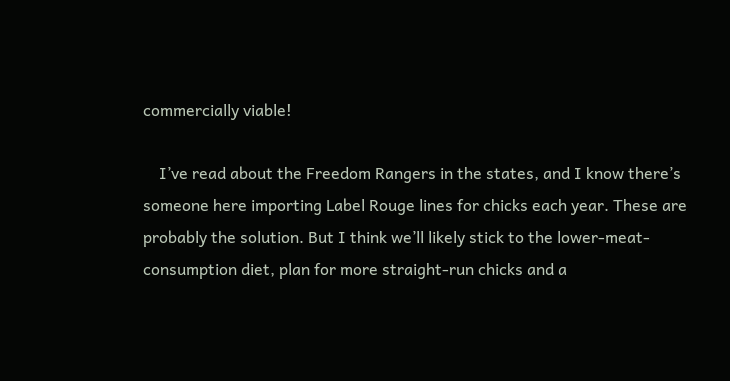commercially viable!

    I’ve read about the Freedom Rangers in the states, and I know there’s someone here importing Label Rouge lines for chicks each year. These are probably the solution. But I think we’ll likely stick to the lower-meat-consumption diet, plan for more straight-run chicks and a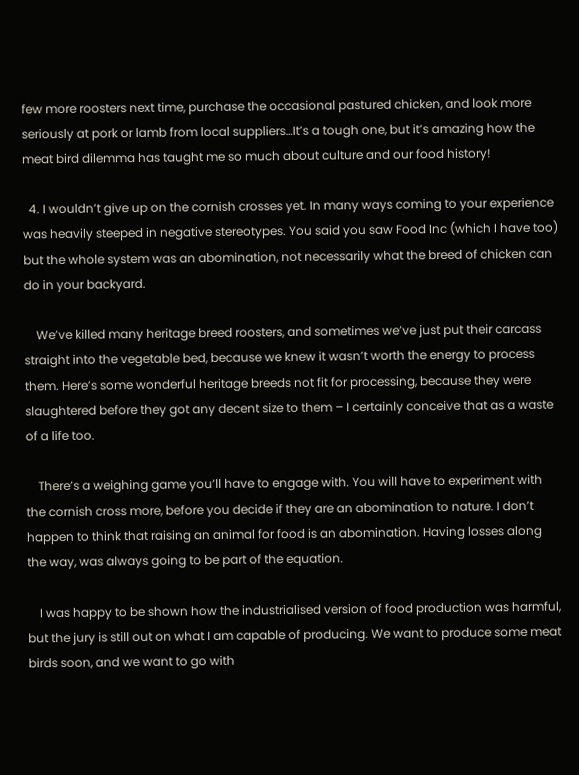few more roosters next time, purchase the occasional pastured chicken, and look more seriously at pork or lamb from local suppliers…It’s a tough one, but it’s amazing how the meat bird dilemma has taught me so much about culture and our food history!

  4. I wouldn’t give up on the cornish crosses yet. In many ways coming to your experience was heavily steeped in negative stereotypes. You said you saw Food Inc (which I have too) but the whole system was an abomination, not necessarily what the breed of chicken can do in your backyard.

    We’ve killed many heritage breed roosters, and sometimes we’ve just put their carcass straight into the vegetable bed, because we knew it wasn’t worth the energy to process them. Here’s some wonderful heritage breeds not fit for processing, because they were slaughtered before they got any decent size to them – I certainly conceive that as a waste of a life too.

    There’s a weighing game you’ll have to engage with. You will have to experiment with the cornish cross more, before you decide if they are an abomination to nature. I don’t happen to think that raising an animal for food is an abomination. Having losses along the way, was always going to be part of the equation.

    I was happy to be shown how the industrialised version of food production was harmful, but the jury is still out on what I am capable of producing. We want to produce some meat birds soon, and we want to go with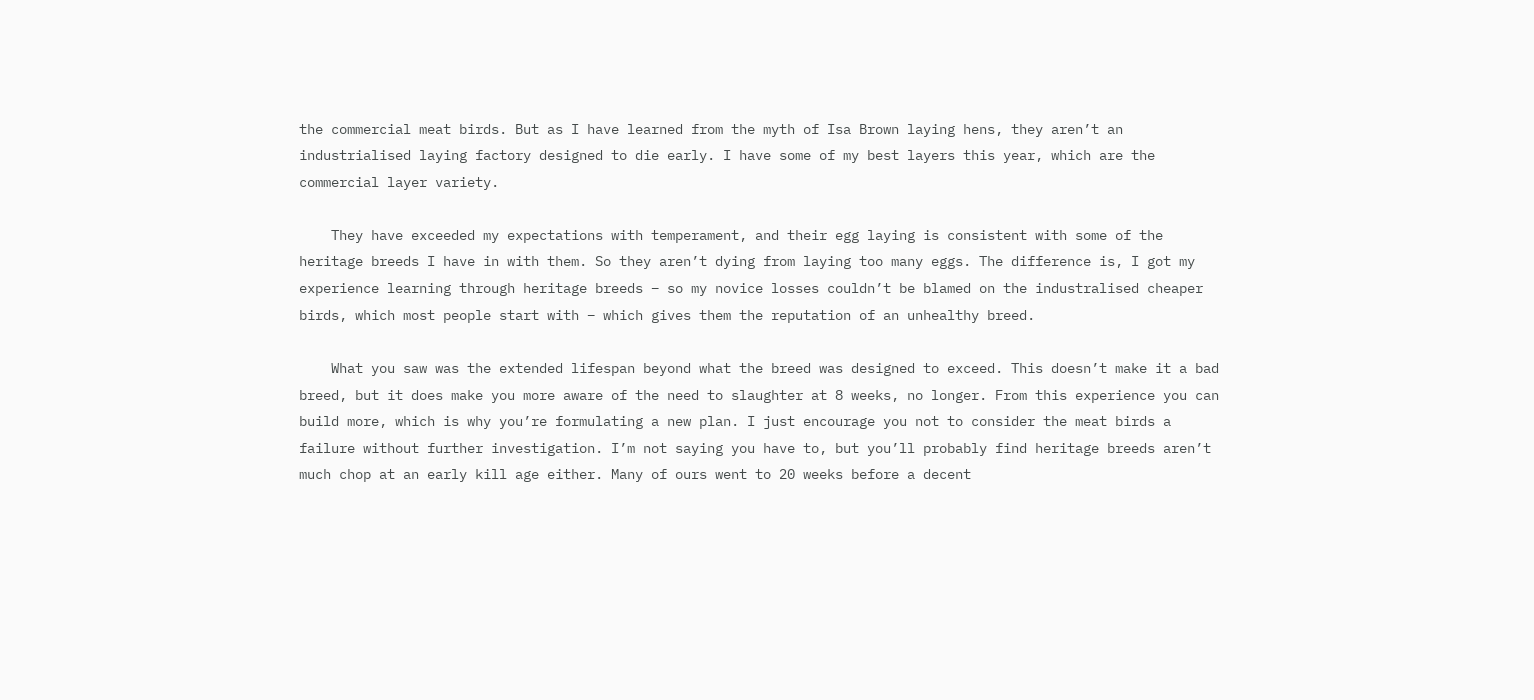the commercial meat birds. But as I have learned from the myth of Isa Brown laying hens, they aren’t an industrialised laying factory designed to die early. I have some of my best layers this year, which are the commercial layer variety.

    They have exceeded my expectations with temperament, and their egg laying is consistent with some of the heritage breeds I have in with them. So they aren’t dying from laying too many eggs. The difference is, I got my experience learning through heritage breeds – so my novice losses couldn’t be blamed on the industralised cheaper birds, which most people start with – which gives them the reputation of an unhealthy breed.

    What you saw was the extended lifespan beyond what the breed was designed to exceed. This doesn’t make it a bad breed, but it does make you more aware of the need to slaughter at 8 weeks, no longer. From this experience you can build more, which is why you’re formulating a new plan. I just encourage you not to consider the meat birds a failure without further investigation. I’m not saying you have to, but you’ll probably find heritage breeds aren’t much chop at an early kill age either. Many of ours went to 20 weeks before a decent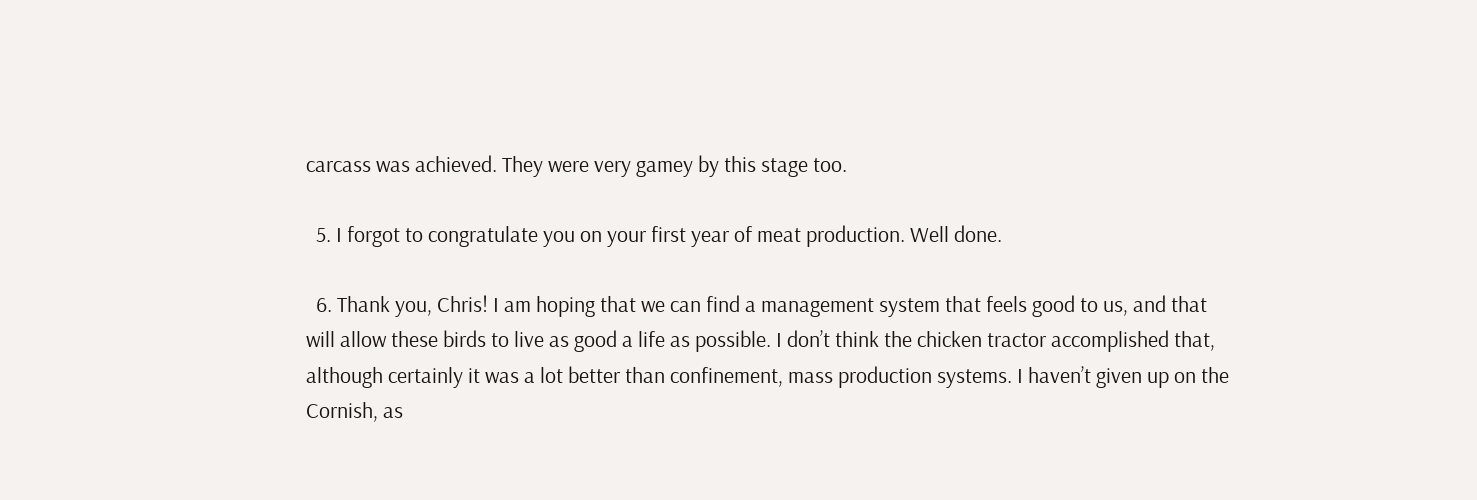carcass was achieved. They were very gamey by this stage too.

  5. I forgot to congratulate you on your first year of meat production. Well done.

  6. Thank you, Chris! I am hoping that we can find a management system that feels good to us, and that will allow these birds to live as good a life as possible. I don’t think the chicken tractor accomplished that, although certainly it was a lot better than confinement, mass production systems. I haven’t given up on the Cornish, as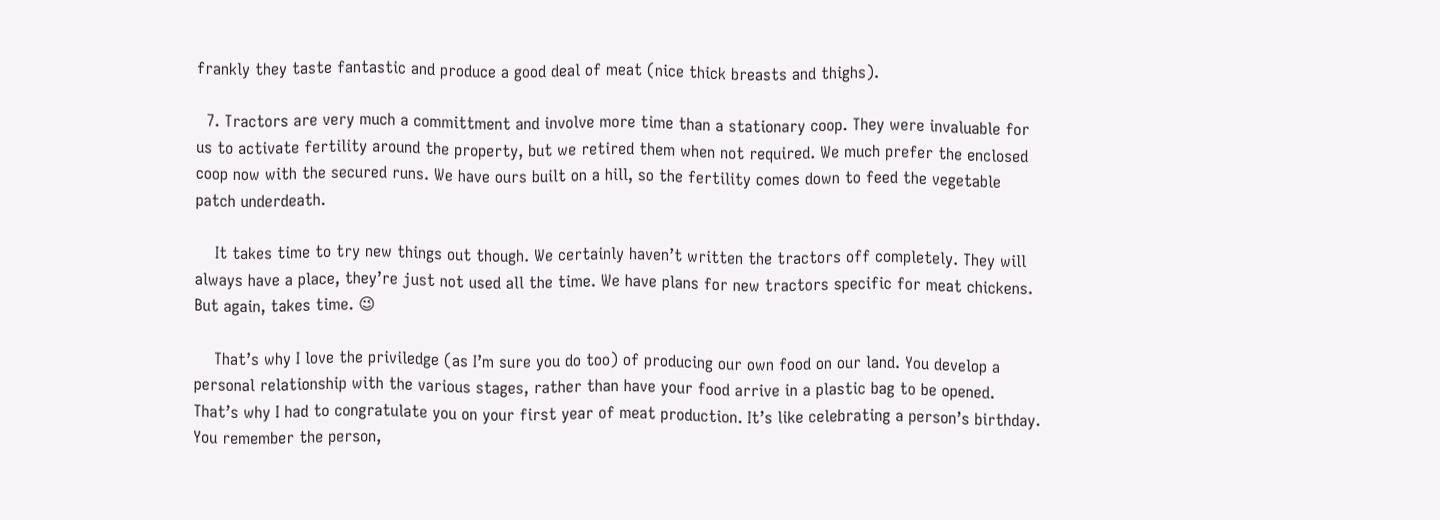frankly they taste fantastic and produce a good deal of meat (nice thick breasts and thighs).

  7. Tractors are very much a committment and involve more time than a stationary coop. They were invaluable for us to activate fertility around the property, but we retired them when not required. We much prefer the enclosed coop now with the secured runs. We have ours built on a hill, so the fertility comes down to feed the vegetable patch underdeath.

    It takes time to try new things out though. We certainly haven’t written the tractors off completely. They will always have a place, they’re just not used all the time. We have plans for new tractors specific for meat chickens. But again, takes time. 😉

    That’s why I love the priviledge (as I’m sure you do too) of producing our own food on our land. You develop a personal relationship with the various stages, rather than have your food arrive in a plastic bag to be opened. That’s why I had to congratulate you on your first year of meat production. It’s like celebrating a person’s birthday. You remember the person,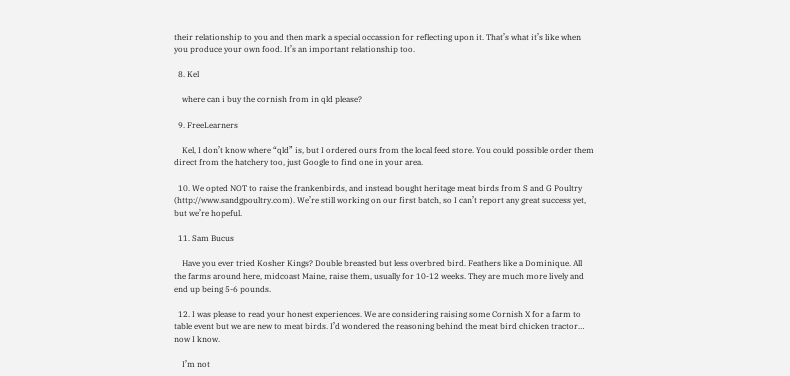their relationship to you and then mark a special occassion for reflecting upon it. That’s what it’s like when you produce your own food. It’s an important relationship too.

  8. Kel

    where can i buy the cornish from in qld please?

  9. FreeLearners

    Kel, I don’t know where “qld” is, but I ordered ours from the local feed store. You could possible order them direct from the hatchery too, just Google to find one in your area.

  10. We opted NOT to raise the frankenbirds, and instead bought heritage meat birds from S and G Poultry (http://www.sandgpoultry.com). We’re still working on our first batch, so I can’t report any great success yet, but we’re hopeful.

  11. Sam Bucus

    Have you ever tried Kosher Kings? Double breasted but less overbred bird. Feathers like a Dominique. All the farms around here, midcoast Maine, raise them, usually for 10-12 weeks. They are much more lively and end up being 5-6 pounds.

  12. I was please to read your honest experiences. We are considering raising some Cornish X for a farm to table event but we are new to meat birds. I’d wondered the reasoning behind the meat bird chicken tractor… now I know.

    I’m not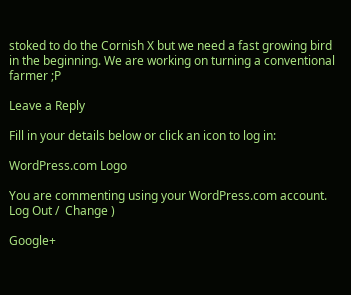stoked to do the Cornish X but we need a fast growing bird in the beginning. We are working on turning a conventional farmer ;P

Leave a Reply

Fill in your details below or click an icon to log in:

WordPress.com Logo

You are commenting using your WordPress.com account. Log Out /  Change )

Google+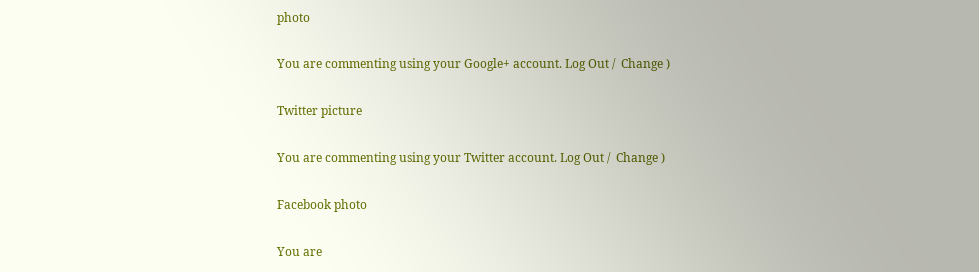photo

You are commenting using your Google+ account. Log Out /  Change )

Twitter picture

You are commenting using your Twitter account. Log Out /  Change )

Facebook photo

You are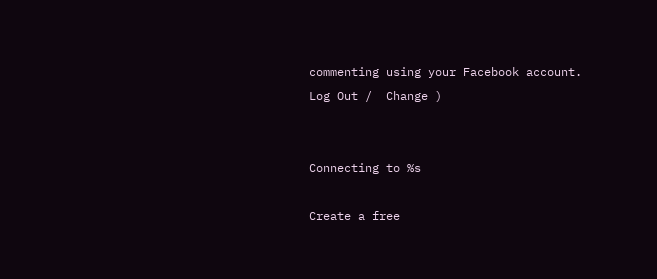commenting using your Facebook account. Log Out /  Change )


Connecting to %s

Create a free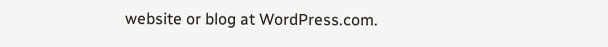website or blog at WordPress.com.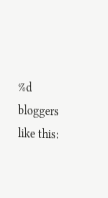%d bloggers like this: